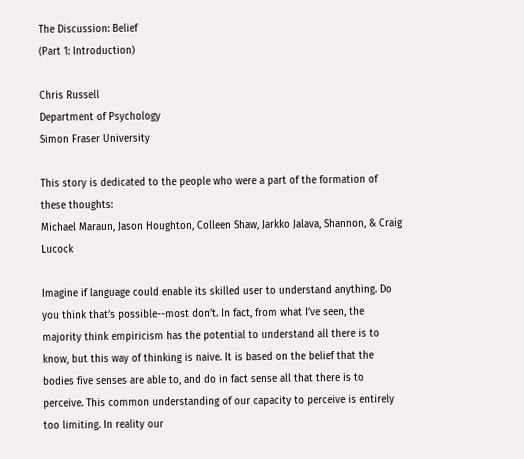The Discussion: Belief
(Part 1: Introduction)

Chris Russell
Department of Psychology
Simon Fraser University

This story is dedicated to the people who were a part of the formation of these thoughts:
Michael Maraun, Jason Houghton, Colleen Shaw, Jarkko Jalava, Shannon, & Craig Lucock

Imagine if language could enable its skilled user to understand anything. Do you think that’s possible--most don’t. In fact, from what I’ve seen, the majority think empiricism has the potential to understand all there is to know, but this way of thinking is naive. It is based on the belief that the bodies five senses are able to, and do in fact sense all that there is to perceive. This common understanding of our capacity to perceive is entirely too limiting. In reality our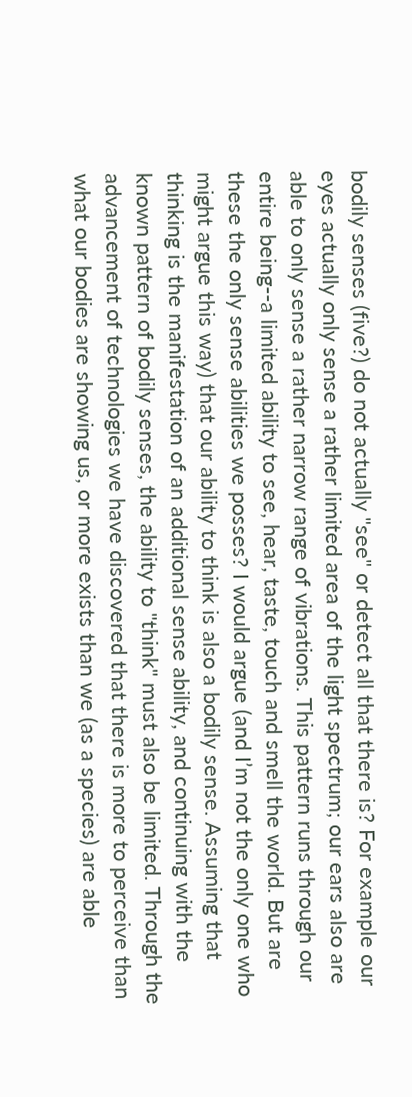bodily senses (five?) do not actually "see" or detect all that there is? For example our eyes actually only sense a rather limited area of the light spectrum; our ears also are able to only sense a rather narrow range of vibrations. This pattern runs through our entire being--a limited ability to see, hear, taste, touch and smell the world. But are these the only sense abilities we posses? I would argue (and I’m not the only one who might argue this way) that our ability to think is also a bodily sense. Assuming that thinking is the manifestation of an additional sense ability, and continuing with the known pattern of bodily senses, the ability to "think" must also be limited. Through the advancement of technologies we have discovered that there is more to perceive than what our bodies are showing us, or more exists than we (as a species) are able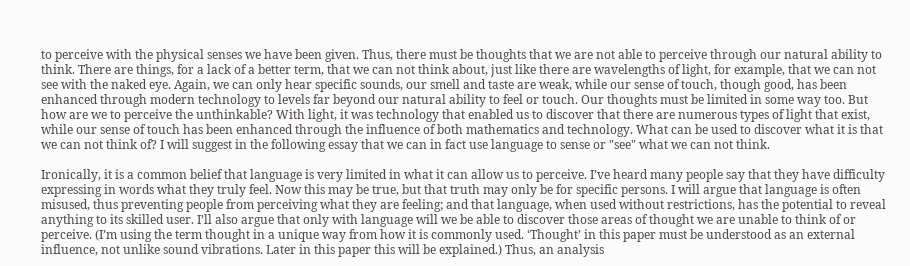to perceive with the physical senses we have been given. Thus, there must be thoughts that we are not able to perceive through our natural ability to think. There are things, for a lack of a better term, that we can not think about, just like there are wavelengths of light, for example, that we can not see with the naked eye. Again, we can only hear specific sounds, our smell and taste are weak, while our sense of touch, though good, has been enhanced through modern technology to levels far beyond our natural ability to feel or touch. Our thoughts must be limited in some way too. But how are we to perceive the unthinkable? With light, it was technology that enabled us to discover that there are numerous types of light that exist, while our sense of touch has been enhanced through the influence of both mathematics and technology. What can be used to discover what it is that we can not think of? I will suggest in the following essay that we can in fact use language to sense or "see" what we can not think.

Ironically, it is a common belief that language is very limited in what it can allow us to perceive. I’ve heard many people say that they have difficulty expressing in words what they truly feel. Now this may be true, but that truth may only be for specific persons. I will argue that language is often misused, thus preventing people from perceiving what they are feeling; and that language, when used without restrictions, has the potential to reveal anything to its skilled user. I’ll also argue that only with language will we be able to discover those areas of thought we are unable to think of or perceive. (I’m using the term thought in a unique way from how it is commonly used. ‘Thought’ in this paper must be understood as an external influence, not unlike sound vibrations. Later in this paper this will be explained.) Thus, an analysis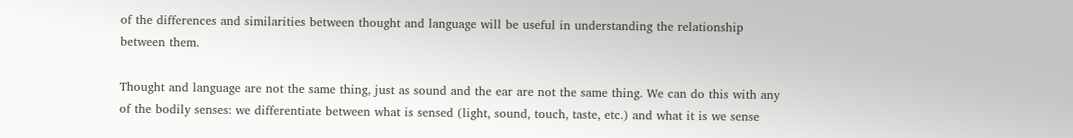of the differences and similarities between thought and language will be useful in understanding the relationship between them.

Thought and language are not the same thing, just as sound and the ear are not the same thing. We can do this with any of the bodily senses: we differentiate between what is sensed (light, sound, touch, taste, etc.) and what it is we sense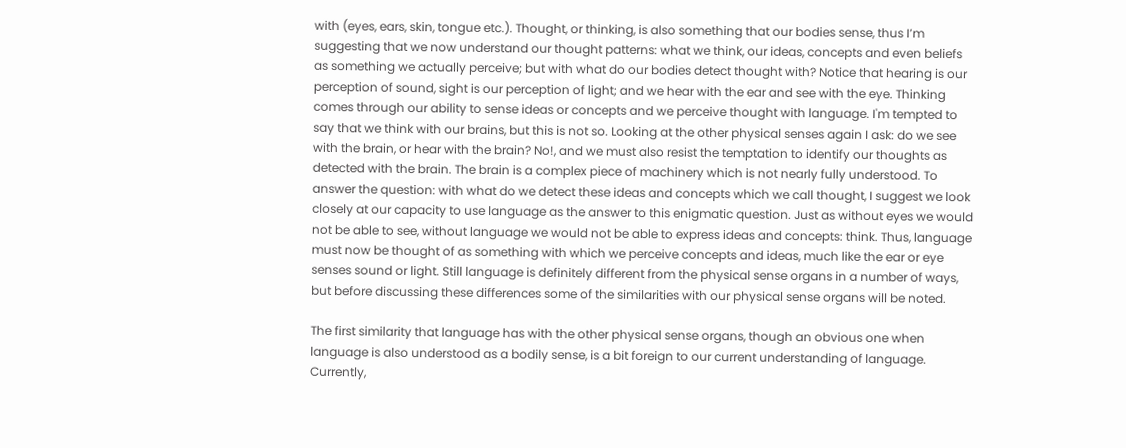with (eyes, ears, skin, tongue etc.). Thought, or thinking, is also something that our bodies sense, thus I’m suggesting that we now understand our thought patterns: what we think, our ideas, concepts and even beliefs as something we actually perceive; but with what do our bodies detect thought with? Notice that hearing is our perception of sound, sight is our perception of light; and we hear with the ear and see with the eye. Thinking comes through our ability to sense ideas or concepts and we perceive thought with language. I'm tempted to say that we think with our brains, but this is not so. Looking at the other physical senses again I ask: do we see with the brain, or hear with the brain? No!, and we must also resist the temptation to identify our thoughts as detected with the brain. The brain is a complex piece of machinery which is not nearly fully understood. To answer the question: with what do we detect these ideas and concepts which we call thought, I suggest we look closely at our capacity to use language as the answer to this enigmatic question. Just as without eyes we would not be able to see, without language we would not be able to express ideas and concepts: think. Thus, language must now be thought of as something with which we perceive concepts and ideas, much like the ear or eye senses sound or light. Still language is definitely different from the physical sense organs in a number of ways, but before discussing these differences some of the similarities with our physical sense organs will be noted.

The first similarity that language has with the other physical sense organs, though an obvious one when language is also understood as a bodily sense, is a bit foreign to our current understanding of language. Currently,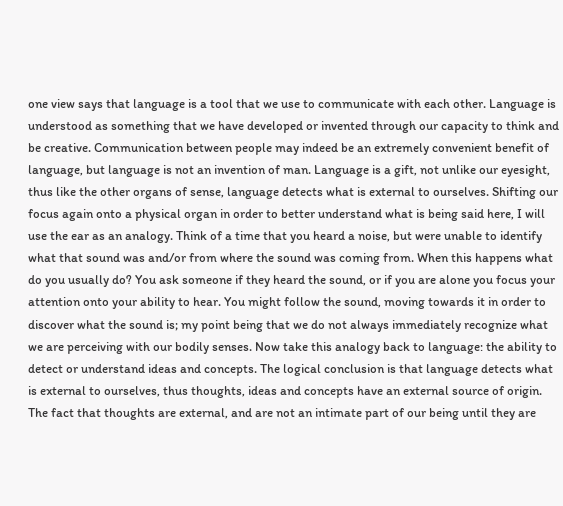one view says that language is a tool that we use to communicate with each other. Language is understood as something that we have developed or invented through our capacity to think and be creative. Communication between people may indeed be an extremely convenient benefit of language, but language is not an invention of man. Language is a gift, not unlike our eyesight, thus like the other organs of sense, language detects what is external to ourselves. Shifting our focus again onto a physical organ in order to better understand what is being said here, I will use the ear as an analogy. Think of a time that you heard a noise, but were unable to identify what that sound was and/or from where the sound was coming from. When this happens what do you usually do? You ask someone if they heard the sound, or if you are alone you focus your attention onto your ability to hear. You might follow the sound, moving towards it in order to discover what the sound is; my point being that we do not always immediately recognize what we are perceiving with our bodily senses. Now take this analogy back to language: the ability to detect or understand ideas and concepts. The logical conclusion is that language detects what is external to ourselves, thus thoughts, ideas and concepts have an external source of origin. The fact that thoughts are external, and are not an intimate part of our being until they are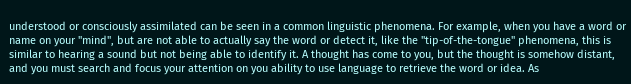understood or consciously assimilated can be seen in a common linguistic phenomena. For example, when you have a word or name on your "mind", but are not able to actually say the word or detect it, like the "tip-of-the-tongue" phenomena, this is similar to hearing a sound but not being able to identify it. A thought has come to you, but the thought is somehow distant, and you must search and focus your attention on you ability to use language to retrieve the word or idea. As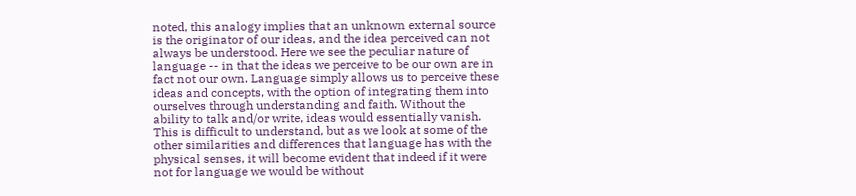noted, this analogy implies that an unknown external source is the originator of our ideas, and the idea perceived can not always be understood. Here we see the peculiar nature of language -- in that the ideas we perceive to be our own are in fact not our own. Language simply allows us to perceive these ideas and concepts, with the option of integrating them into ourselves through understanding and faith. Without the ability to talk and/or write, ideas would essentially vanish. This is difficult to understand, but as we look at some of the other similarities and differences that language has with the physical senses, it will become evident that indeed if it were not for language we would be without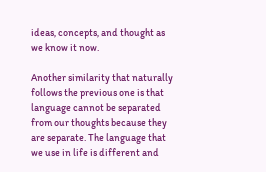ideas, concepts, and thought as we know it now.

Another similarity that naturally follows the previous one is that language cannot be separated from our thoughts because they are separate. The language that we use in life is different and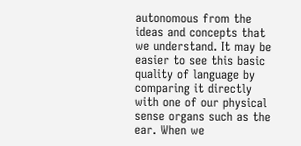autonomous from the ideas and concepts that we understand. It may be easier to see this basic quality of language by comparing it directly with one of our physical sense organs such as the ear. When we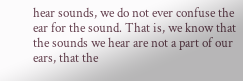hear sounds, we do not ever confuse the ear for the sound. That is, we know that the sounds we hear are not a part of our ears, that the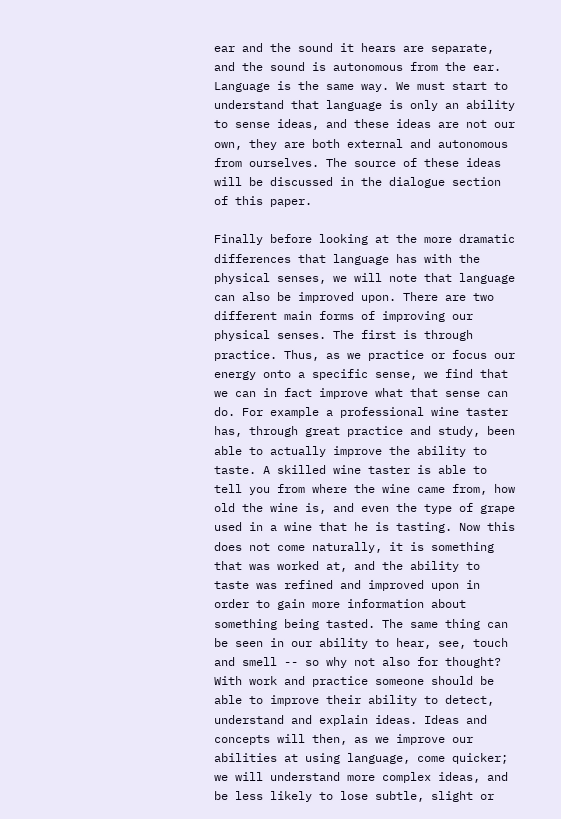ear and the sound it hears are separate, and the sound is autonomous from the ear. Language is the same way. We must start to understand that language is only an ability to sense ideas, and these ideas are not our own, they are both external and autonomous from ourselves. The source of these ideas will be discussed in the dialogue section of this paper.

Finally before looking at the more dramatic differences that language has with the physical senses, we will note that language can also be improved upon. There are two different main forms of improving our physical senses. The first is through practice. Thus, as we practice or focus our energy onto a specific sense, we find that we can in fact improve what that sense can do. For example a professional wine taster has, through great practice and study, been able to actually improve the ability to taste. A skilled wine taster is able to tell you from where the wine came from, how old the wine is, and even the type of grape used in a wine that he is tasting. Now this does not come naturally, it is something that was worked at, and the ability to taste was refined and improved upon in order to gain more information about something being tasted. The same thing can be seen in our ability to hear, see, touch and smell -- so why not also for thought? With work and practice someone should be able to improve their ability to detect, understand and explain ideas. Ideas and concepts will then, as we improve our abilities at using language, come quicker; we will understand more complex ideas, and be less likely to lose subtle, slight or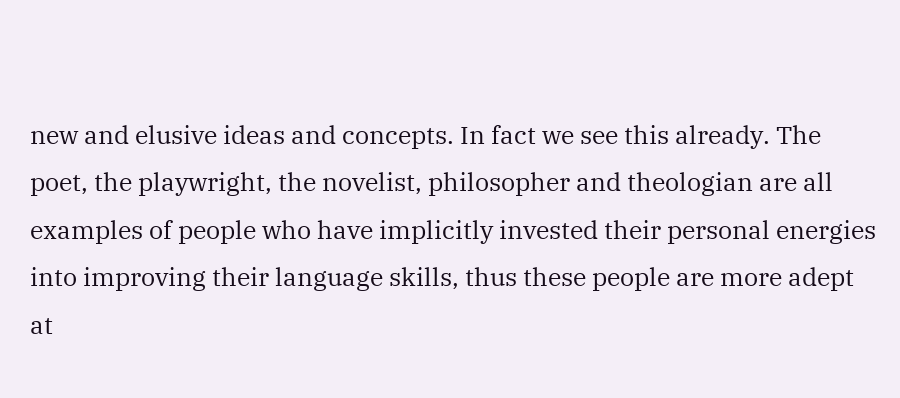new and elusive ideas and concepts. In fact we see this already. The poet, the playwright, the novelist, philosopher and theologian are all examples of people who have implicitly invested their personal energies into improving their language skills, thus these people are more adept at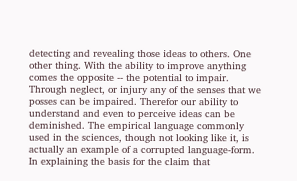detecting and revealing those ideas to others. One other thing. With the ability to improve anything comes the opposite -- the potential to impair. Through neglect, or injury any of the senses that we posses can be impaired. Therefor our ability to understand and even to perceive ideas can be deminished. The empirical language commonly used in the sciences, though not looking like it, is actually an example of a corrupted language-form. In explaining the basis for the claim that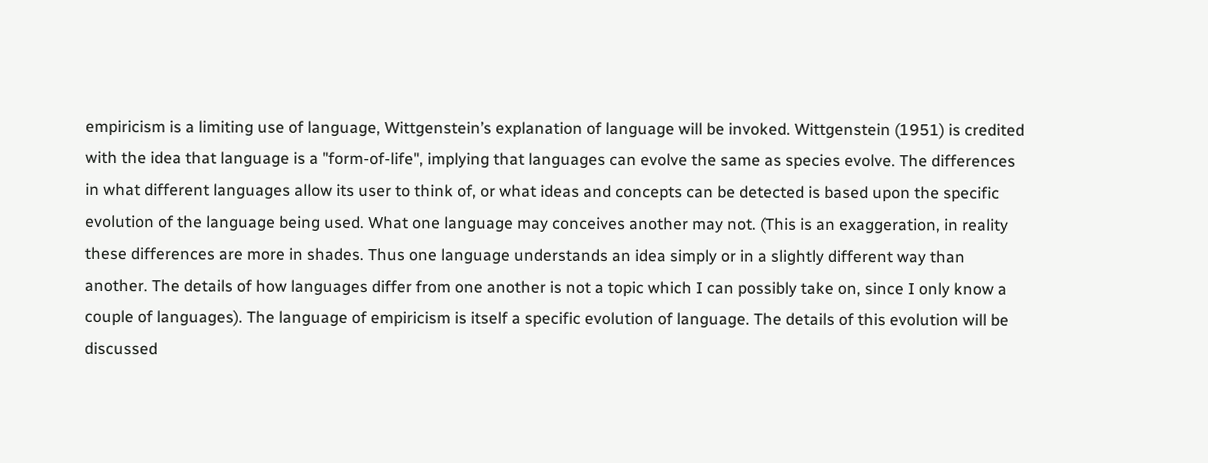empiricism is a limiting use of language, Wittgenstein’s explanation of language will be invoked. Wittgenstein (1951) is credited with the idea that language is a "form-of-life", implying that languages can evolve the same as species evolve. The differences in what different languages allow its user to think of, or what ideas and concepts can be detected is based upon the specific evolution of the language being used. What one language may conceives another may not. (This is an exaggeration, in reality these differences are more in shades. Thus one language understands an idea simply or in a slightly different way than another. The details of how languages differ from one another is not a topic which I can possibly take on, since I only know a couple of languages). The language of empiricism is itself a specific evolution of language. The details of this evolution will be discussed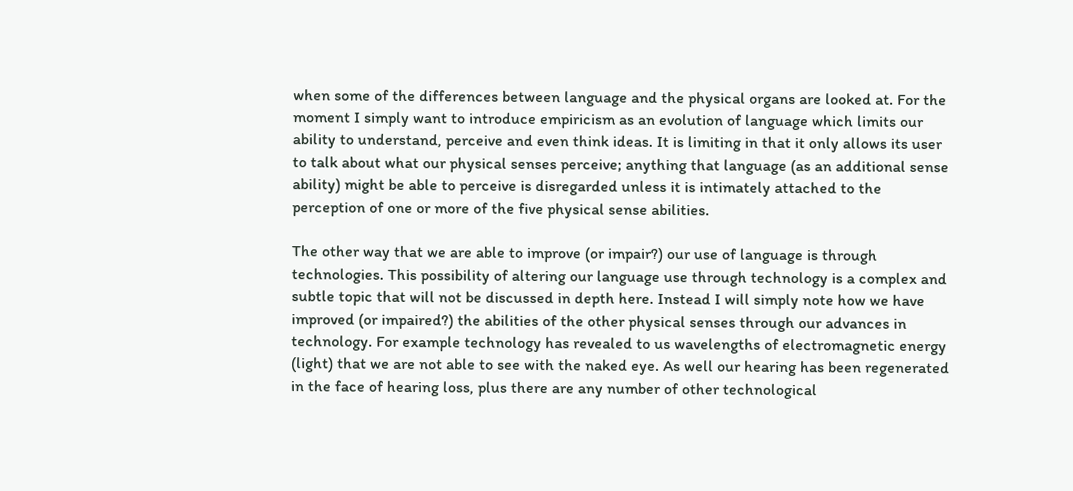when some of the differences between language and the physical organs are looked at. For the moment I simply want to introduce empiricism as an evolution of language which limits our ability to understand, perceive and even think ideas. It is limiting in that it only allows its user to talk about what our physical senses perceive; anything that language (as an additional sense ability) might be able to perceive is disregarded unless it is intimately attached to the perception of one or more of the five physical sense abilities.

The other way that we are able to improve (or impair?) our use of language is through technologies. This possibility of altering our language use through technology is a complex and subtle topic that will not be discussed in depth here. Instead I will simply note how we have improved (or impaired?) the abilities of the other physical senses through our advances in technology. For example technology has revealed to us wavelengths of electromagnetic energy (light) that we are not able to see with the naked eye. As well our hearing has been regenerated in the face of hearing loss, plus there are any number of other technological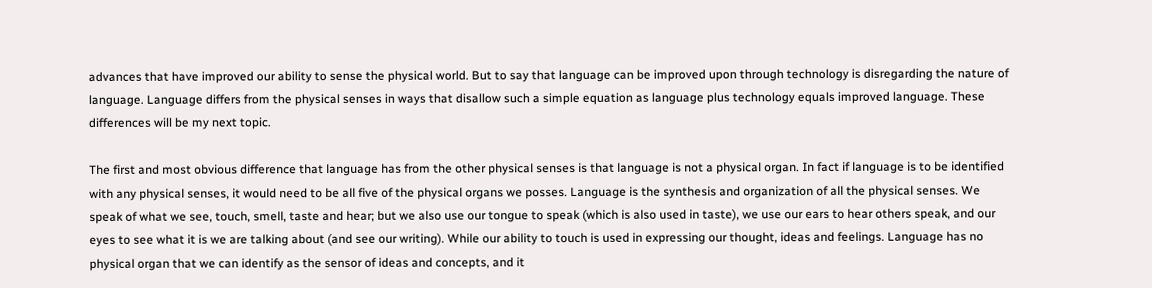advances that have improved our ability to sense the physical world. But to say that language can be improved upon through technology is disregarding the nature of language. Language differs from the physical senses in ways that disallow such a simple equation as language plus technology equals improved language. These differences will be my next topic.

The first and most obvious difference that language has from the other physical senses is that language is not a physical organ. In fact if language is to be identified with any physical senses, it would need to be all five of the physical organs we posses. Language is the synthesis and organization of all the physical senses. We speak of what we see, touch, smell, taste and hear; but we also use our tongue to speak (which is also used in taste), we use our ears to hear others speak, and our eyes to see what it is we are talking about (and see our writing). While our ability to touch is used in expressing our thought, ideas and feelings. Language has no physical organ that we can identify as the sensor of ideas and concepts, and it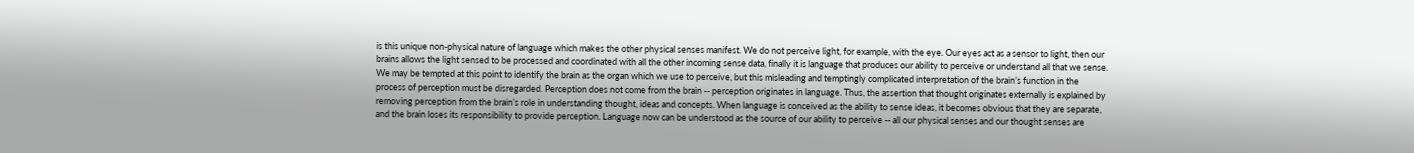is this unique non-physical nature of language which makes the other physical senses manifest. We do not perceive light, for example, with the eye. Our eyes act as a sensor to light, then our brains allows the light sensed to be processed and coordinated with all the other incoming sense data, finally it is language that produces our ability to perceive or understand all that we sense. We may be tempted at this point to identify the brain as the organ which we use to perceive, but this misleading and temptingly complicated interpretation of the brain’s function in the process of perception must be disregarded. Perception does not come from the brain -- perception originates in language. Thus, the assertion that thought originates externally is explained by removing perception from the brain’s role in understanding thought, ideas and concepts. When language is conceived as the ability to sense ideas, it becomes obvious that they are separate, and the brain loses its responsibility to provide perception. Language now can be understood as the source of our ability to perceive -- all our physical senses and our thought senses are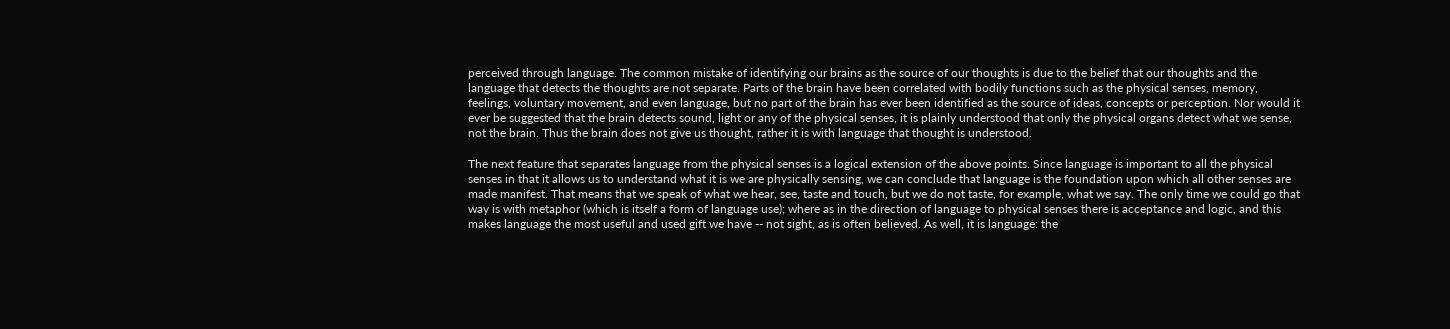perceived through language. The common mistake of identifying our brains as the source of our thoughts is due to the belief that our thoughts and the language that detects the thoughts are not separate. Parts of the brain have been correlated with bodily functions such as the physical senses, memory, feelings, voluntary movement, and even language, but no part of the brain has ever been identified as the source of ideas, concepts or perception. Nor would it ever be suggested that the brain detects sound, light or any of the physical senses, it is plainly understood that only the physical organs detect what we sense, not the brain. Thus the brain does not give us thought, rather it is with language that thought is understood.

The next feature that separates language from the physical senses is a logical extension of the above points. Since language is important to all the physical senses in that it allows us to understand what it is we are physically sensing, we can conclude that language is the foundation upon which all other senses are made manifest. That means that we speak of what we hear, see, taste and touch, but we do not taste, for example, what we say. The only time we could go that way is with metaphor (which is itself a form of language use); where as in the direction of language to physical senses there is acceptance and logic, and this makes language the most useful and used gift we have -- not sight, as is often believed. As well, it is language: the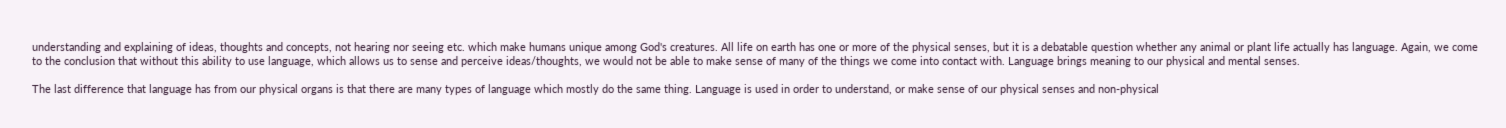understanding and explaining of ideas, thoughts and concepts, not hearing nor seeing etc. which make humans unique among God's creatures. All life on earth has one or more of the physical senses, but it is a debatable question whether any animal or plant life actually has language. Again, we come to the conclusion that without this ability to use language, which allows us to sense and perceive ideas/thoughts, we would not be able to make sense of many of the things we come into contact with. Language brings meaning to our physical and mental senses.

The last difference that language has from our physical organs is that there are many types of language which mostly do the same thing. Language is used in order to understand, or make sense of our physical senses and non-physical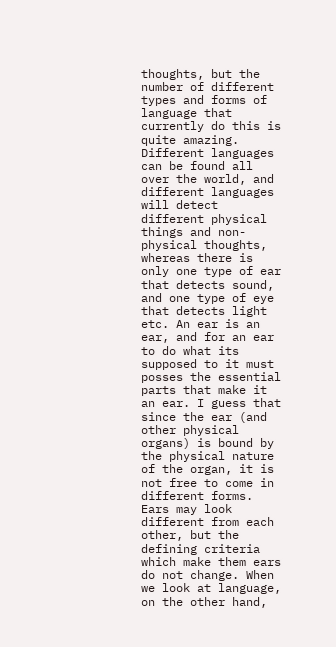thoughts, but the number of different types and forms of language that currently do this is quite amazing. Different languages can be found all over the world, and different languages will detect different physical things and non-physical thoughts, whereas there is only one type of ear that detects sound, and one type of eye that detects light etc. An ear is an ear, and for an ear to do what its supposed to it must posses the essential parts that make it an ear. I guess that since the ear (and other physical organs) is bound by the physical nature of the organ, it is not free to come in different forms. Ears may look different from each other, but the defining criteria which make them ears do not change. When we look at language, on the other hand,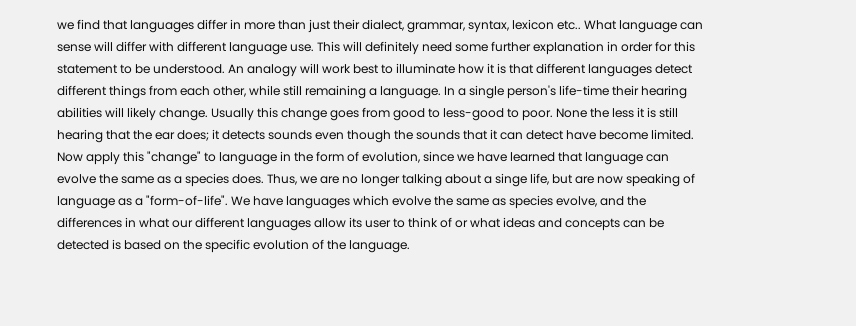we find that languages differ in more than just their dialect, grammar, syntax, lexicon etc.. What language can sense will differ with different language use. This will definitely need some further explanation in order for this statement to be understood. An analogy will work best to illuminate how it is that different languages detect different things from each other, while still remaining a language. In a single person's life-time their hearing abilities will likely change. Usually this change goes from good to less-good to poor. None the less it is still hearing that the ear does; it detects sounds even though the sounds that it can detect have become limited. Now apply this "change" to language in the form of evolution, since we have learned that language can evolve the same as a species does. Thus, we are no longer talking about a singe life, but are now speaking of language as a "form-of-life". We have languages which evolve the same as species evolve, and the differences in what our different languages allow its user to think of or what ideas and concepts can be detected is based on the specific evolution of the language.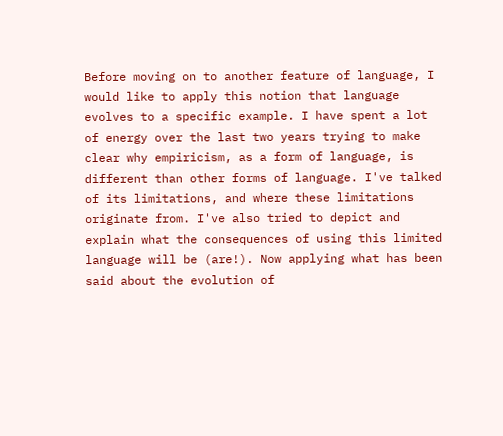Before moving on to another feature of language, I would like to apply this notion that language evolves to a specific example. I have spent a lot of energy over the last two years trying to make clear why empiricism, as a form of language, is different than other forms of language. I've talked of its limitations, and where these limitations originate from. I've also tried to depict and explain what the consequences of using this limited language will be (are!). Now applying what has been said about the evolution of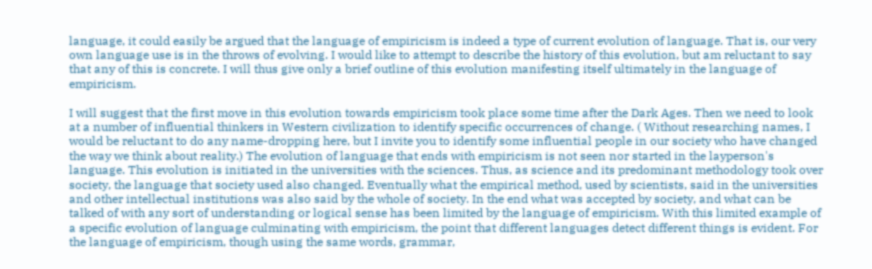language, it could easily be argued that the language of empiricism is indeed a type of current evolution of language. That is, our very own language use is in the throws of evolving. I would like to attempt to describe the history of this evolution, but am reluctant to say that any of this is concrete. I will thus give only a brief outline of this evolution manifesting itself ultimately in the language of empiricism.

I will suggest that the first move in this evolution towards empiricism took place some time after the Dark Ages. Then we need to look at a number of influential thinkers in Western civilization to identify specific occurrences of change. ( Without researching names, I would be reluctant to do any name-dropping here, but I invite you to identify some influential people in our society who have changed the way we think about reality.) The evolution of language that ends with empiricism is not seen nor started in the layperson's language. This evolution is initiated in the universities with the sciences. Thus, as science and its predominant methodology took over society, the language that society used also changed. Eventually what the empirical method, used by scientists, said in the universities and other intellectual institutions was also said by the whole of society. In the end what was accepted by society, and what can be talked of with any sort of understanding or logical sense has been limited by the language of empiricism. With this limited example of a specific evolution of language culminating with empiricism, the point that different languages detect different things is evident. For the language of empiricism, though using the same words, grammar,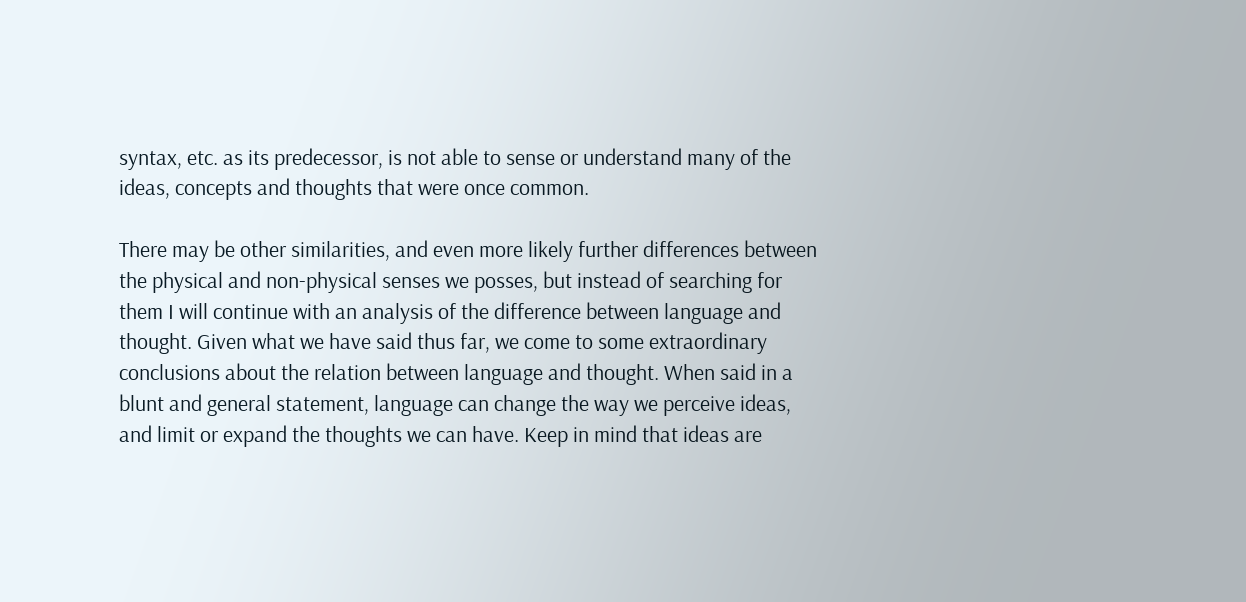syntax, etc. as its predecessor, is not able to sense or understand many of the ideas, concepts and thoughts that were once common.

There may be other similarities, and even more likely further differences between the physical and non-physical senses we posses, but instead of searching for them I will continue with an analysis of the difference between language and thought. Given what we have said thus far, we come to some extraordinary conclusions about the relation between language and thought. When said in a blunt and general statement, language can change the way we perceive ideas, and limit or expand the thoughts we can have. Keep in mind that ideas are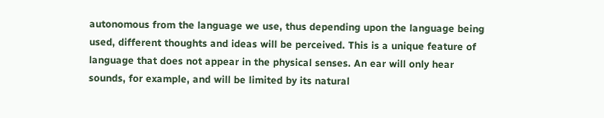autonomous from the language we use, thus depending upon the language being used, different thoughts and ideas will be perceived. This is a unique feature of language that does not appear in the physical senses. An ear will only hear sounds, for example, and will be limited by its natural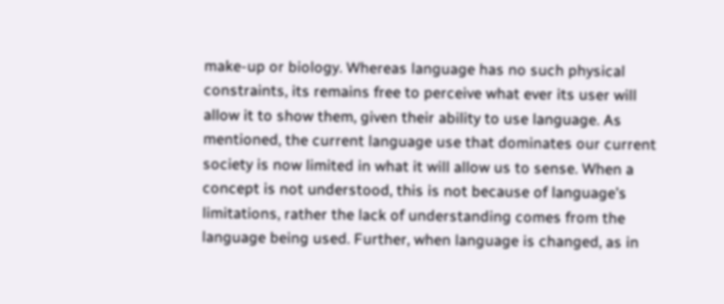make-up or biology. Whereas language has no such physical constraints, its remains free to perceive what ever its user will allow it to show them, given their ability to use language. As mentioned, the current language use that dominates our current society is now limited in what it will allow us to sense. When a concept is not understood, this is not because of language’s limitations, rather the lack of understanding comes from the language being used. Further, when language is changed, as in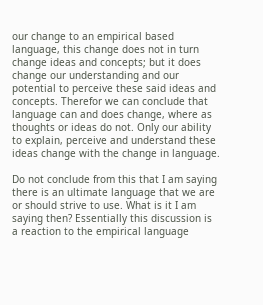our change to an empirical based language, this change does not in turn change ideas and concepts; but it does change our understanding and our potential to perceive these said ideas and concepts. Therefor we can conclude that language can and does change, where as thoughts or ideas do not. Only our ability to explain, perceive and understand these ideas change with the change in language.

Do not conclude from this that I am saying there is an ultimate language that we are or should strive to use. What is it I am saying then? Essentially this discussion is a reaction to the empirical language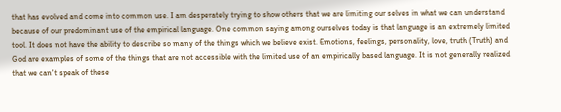that has evolved and come into common use. I am desperately trying to show others that we are limiting our selves in what we can understand because of our predominant use of the empirical language. One common saying among ourselves today is that language is an extremely limited tool. It does not have the ability to describe so many of the things which we believe exist. Emotions, feelings, personality, love, truth (Truth) and God are examples of some of the things that are not accessible with the limited use of an empirically based language. It is not generally realized that we can't speak of these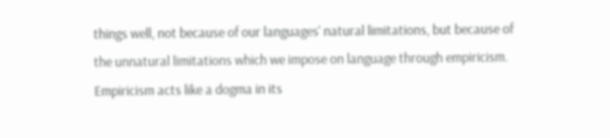things well, not because of our languages' natural limitations, but because of the unnatural limitations which we impose on language through empiricism. Empiricism acts like a dogma in its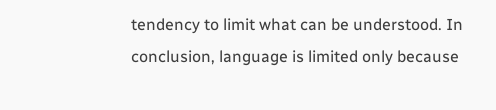tendency to limit what can be understood. In conclusion, language is limited only because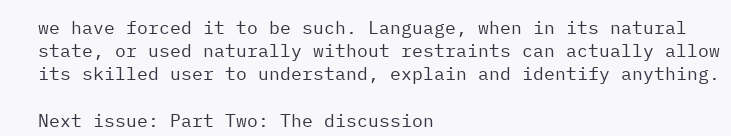we have forced it to be such. Language, when in its natural state, or used naturally without restraints can actually allow its skilled user to understand, explain and identify anything.

Next issue: Part Two: The discussion